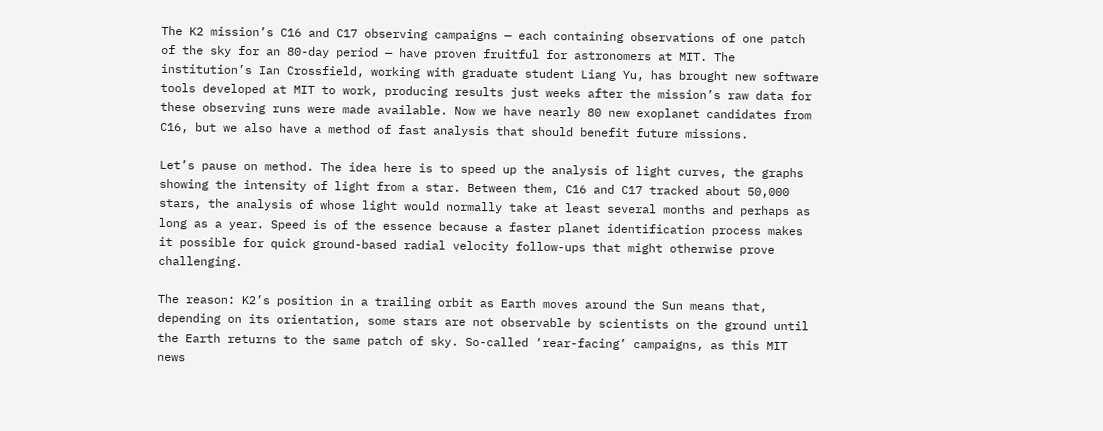The K2 mission’s C16 and C17 observing campaigns — each containing observations of one patch of the sky for an 80-day period — have proven fruitful for astronomers at MIT. The institution’s Ian Crossfield, working with graduate student Liang Yu, has brought new software tools developed at MIT to work, producing results just weeks after the mission’s raw data for these observing runs were made available. Now we have nearly 80 new exoplanet candidates from C16, but we also have a method of fast analysis that should benefit future missions.

Let’s pause on method. The idea here is to speed up the analysis of light curves, the graphs showing the intensity of light from a star. Between them, C16 and C17 tracked about 50,000 stars, the analysis of whose light would normally take at least several months and perhaps as long as a year. Speed is of the essence because a faster planet identification process makes it possible for quick ground-based radial velocity follow-ups that might otherwise prove challenging.

The reason: K2’s position in a trailing orbit as Earth moves around the Sun means that, depending on its orientation, some stars are not observable by scientists on the ground until the Earth returns to the same patch of sky. So-called ‘rear-facing’ campaigns, as this MIT news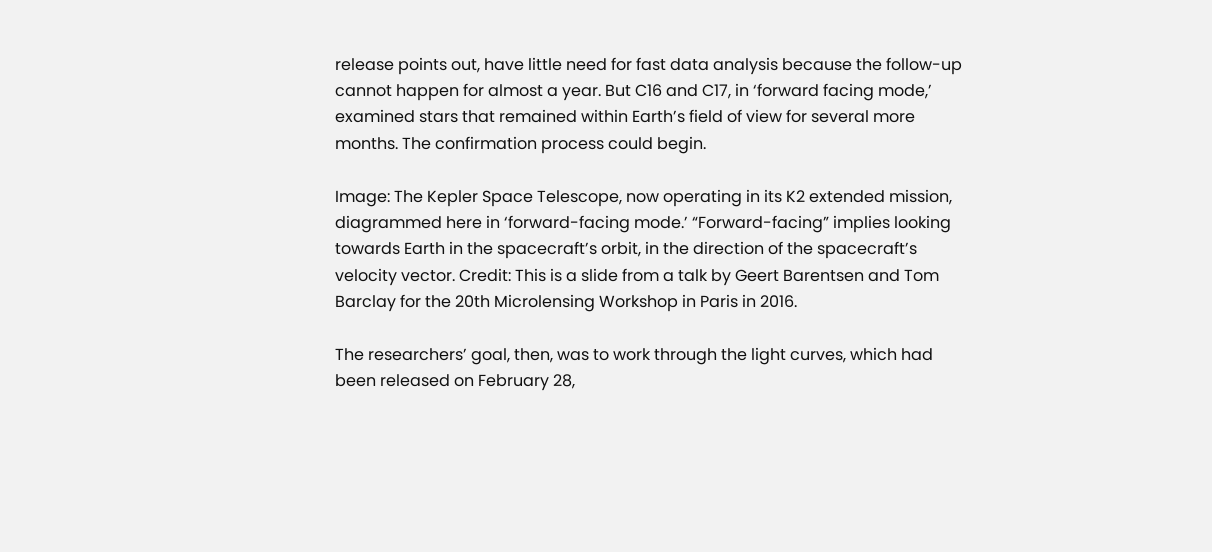release points out, have little need for fast data analysis because the follow-up cannot happen for almost a year. But C16 and C17, in ‘forward facing mode,’ examined stars that remained within Earth’s field of view for several more months. The confirmation process could begin.

Image: The Kepler Space Telescope, now operating in its K2 extended mission, diagrammed here in ‘forward-facing mode.’ “Forward-facing” implies looking towards Earth in the spacecraft’s orbit, in the direction of the spacecraft’s velocity vector. Credit: This is a slide from a talk by Geert Barentsen and Tom Barclay for the 20th Microlensing Workshop in Paris in 2016.

The researchers’ goal, then, was to work through the light curves, which had been released on February 28,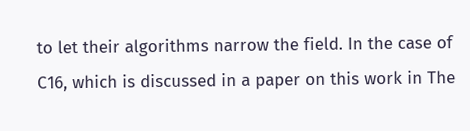to let their algorithms narrow the field. In the case of C16, which is discussed in a paper on this work in The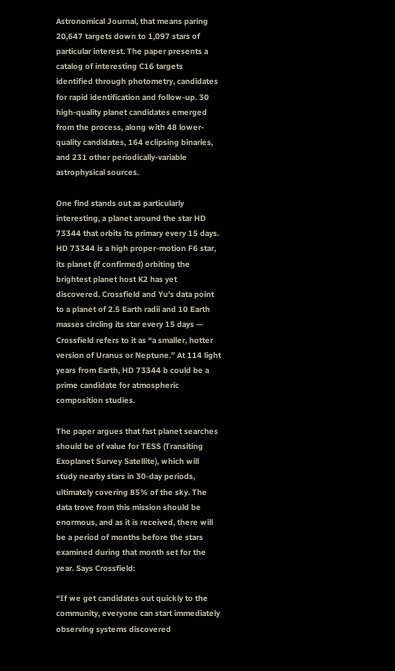Astronomical Journal, that means paring 20,647 targets down to 1,097 stars of particular interest. The paper presents a catalog of interesting C16 targets identified through photometry, candidates for rapid identification and follow-up. 30 high-quality planet candidates emerged from the process, along with 48 lower-quality candidates, 164 eclipsing binaries, and 231 other periodically-variable astrophysical sources.

One find stands out as particularly interesting, a planet around the star HD 73344 that orbits its primary every 15 days. HD 73344 is a high proper-motion F6 star, its planet (if confirmed) orbiting the brightest planet host K2 has yet discovered. Crossfield and Yu’s data point to a planet of 2.5 Earth radii and 10 Earth masses circling its star every 15 days — Crossfield refers to it as “a smaller, hotter version of Uranus or Neptune.” At 114 light years from Earth, HD 73344 b could be a prime candidate for atmospheric composition studies.

The paper argues that fast planet searches should be of value for TESS (Transiting Exoplanet Survey Satellite), which will study nearby stars in 30-day periods, ultimately covering 85% of the sky. The data trove from this mission should be enormous, and as it is received, there will be a period of months before the stars examined during that month set for the year. Says Crossfield:

“If we get candidates out quickly to the community, everyone can start immediately observing systems discovered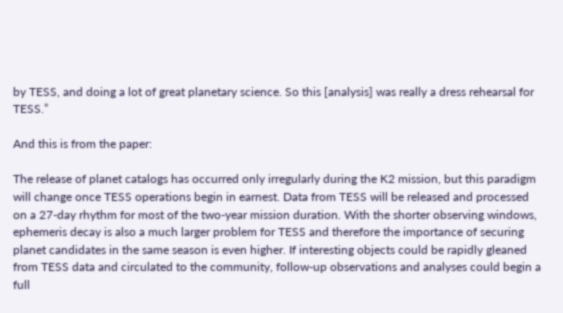by TESS, and doing a lot of great planetary science. So this [analysis] was really a dress rehearsal for TESS.”

And this is from the paper:

The release of planet catalogs has occurred only irregularly during the K2 mission, but this paradigm will change once TESS operations begin in earnest. Data from TESS will be released and processed on a 27-day rhythm for most of the two-year mission duration. With the shorter observing windows, ephemeris decay is also a much larger problem for TESS and therefore the importance of securing planet candidates in the same season is even higher. If interesting objects could be rapidly gleaned from TESS data and circulated to the community, follow-up observations and analyses could begin a full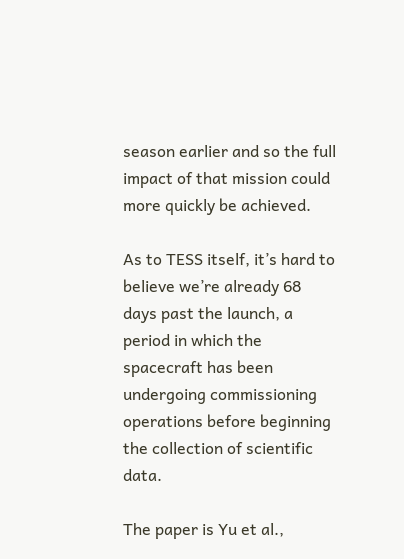season earlier and so the full impact of that mission could more quickly be achieved.

As to TESS itself, it’s hard to believe we’re already 68 days past the launch, a period in which the spacecraft has been undergoing commissioning operations before beginning the collection of scientific data.

The paper is Yu et al.,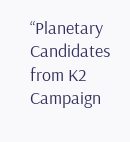“Planetary Candidates from K2 Campaign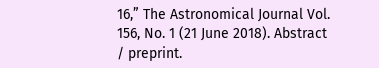16,” The Astronomical Journal Vol. 156, No. 1 (21 June 2018). Abstract / preprint.